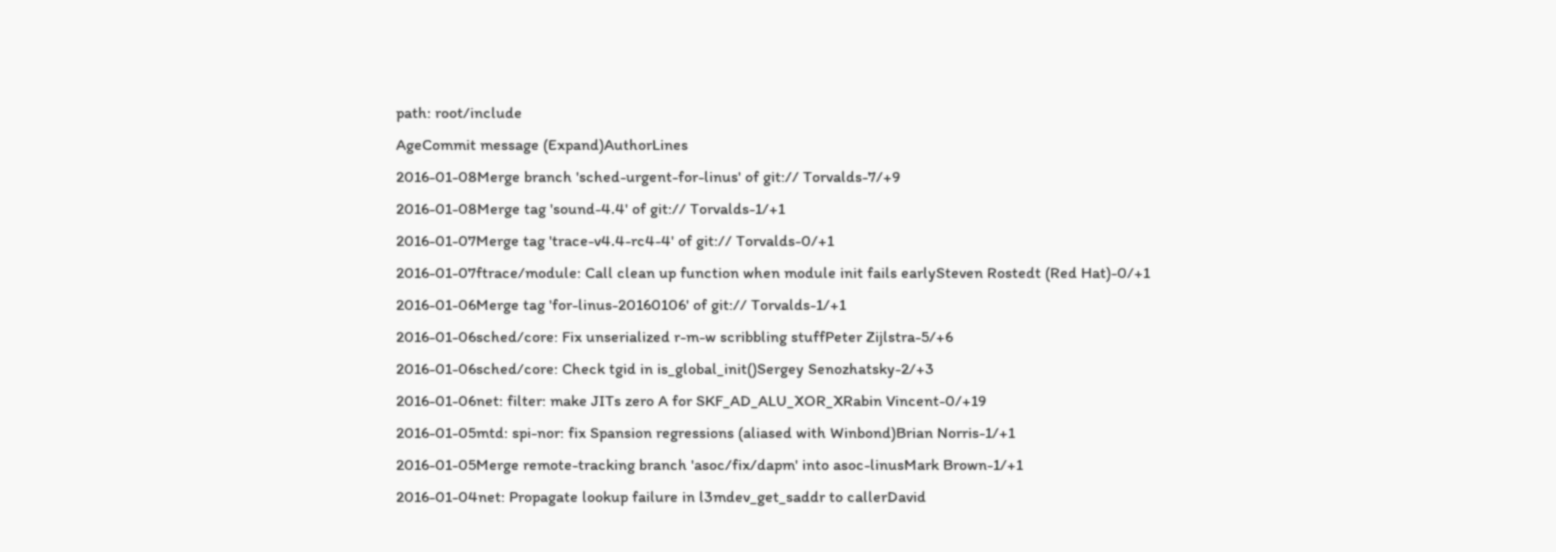path: root/include
AgeCommit message (Expand)AuthorLines
2016-01-08Merge branch 'sched-urgent-for-linus' of git:// Torvalds-7/+9
2016-01-08Merge tag 'sound-4.4' of git:// Torvalds-1/+1
2016-01-07Merge tag 'trace-v4.4-rc4-4' of git:// Torvalds-0/+1
2016-01-07ftrace/module: Call clean up function when module init fails earlySteven Rostedt (Red Hat)-0/+1
2016-01-06Merge tag 'for-linus-20160106' of git:// Torvalds-1/+1
2016-01-06sched/core: Fix unserialized r-m-w scribbling stuffPeter Zijlstra-5/+6
2016-01-06sched/core: Check tgid in is_global_init()Sergey Senozhatsky-2/+3
2016-01-06net: filter: make JITs zero A for SKF_AD_ALU_XOR_XRabin Vincent-0/+19
2016-01-05mtd: spi-nor: fix Spansion regressions (aliased with Winbond)Brian Norris-1/+1
2016-01-05Merge remote-tracking branch 'asoc/fix/dapm' into asoc-linusMark Brown-1/+1
2016-01-04net: Propagate lookup failure in l3mdev_get_saddr to callerDavid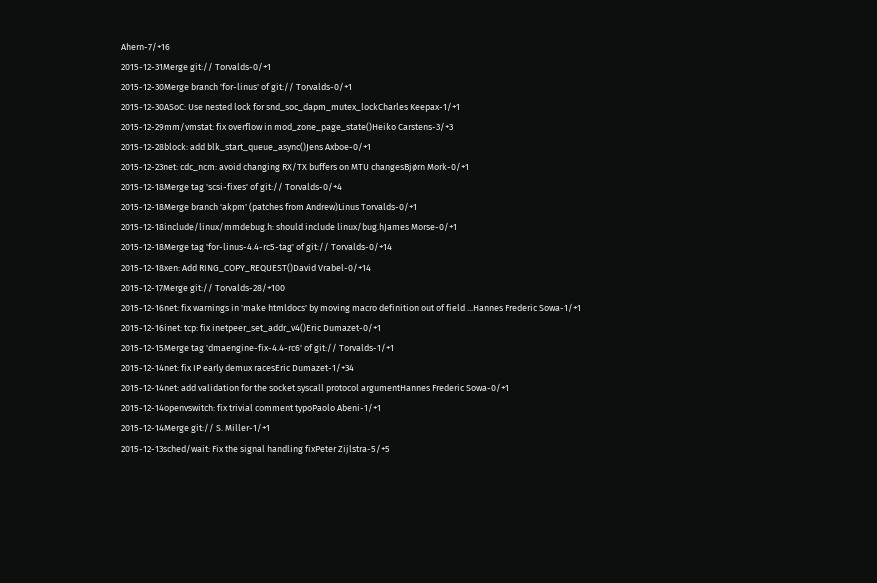Ahern-7/+16
2015-12-31Merge git:// Torvalds-0/+1
2015-12-30Merge branch 'for-linus' of git:// Torvalds-0/+1
2015-12-30ASoC: Use nested lock for snd_soc_dapm_mutex_lockCharles Keepax-1/+1
2015-12-29mm/vmstat: fix overflow in mod_zone_page_state()Heiko Carstens-3/+3
2015-12-28block: add blk_start_queue_async()Jens Axboe-0/+1
2015-12-23net: cdc_ncm: avoid changing RX/TX buffers on MTU changesBjørn Mork-0/+1
2015-12-18Merge tag 'scsi-fixes' of git:// Torvalds-0/+4
2015-12-18Merge branch 'akpm' (patches from Andrew)Linus Torvalds-0/+1
2015-12-18include/linux/mmdebug.h: should include linux/bug.hJames Morse-0/+1
2015-12-18Merge tag 'for-linus-4.4-rc5-tag' of git:// Torvalds-0/+14
2015-12-18xen: Add RING_COPY_REQUEST()David Vrabel-0/+14
2015-12-17Merge git:// Torvalds-28/+100
2015-12-16net: fix warnings in 'make htmldocs' by moving macro definition out of field ...Hannes Frederic Sowa-1/+1
2015-12-16inet: tcp: fix inetpeer_set_addr_v4()Eric Dumazet-0/+1
2015-12-15Merge tag 'dmaengine-fix-4.4-rc6' of git:// Torvalds-1/+1
2015-12-14net: fix IP early demux racesEric Dumazet-1/+34
2015-12-14net: add validation for the socket syscall protocol argumentHannes Frederic Sowa-0/+1
2015-12-14openvswitch: fix trivial comment typoPaolo Abeni-1/+1
2015-12-14Merge git:// S. Miller-1/+1
2015-12-13sched/wait: Fix the signal handling fixPeter Zijlstra-5/+5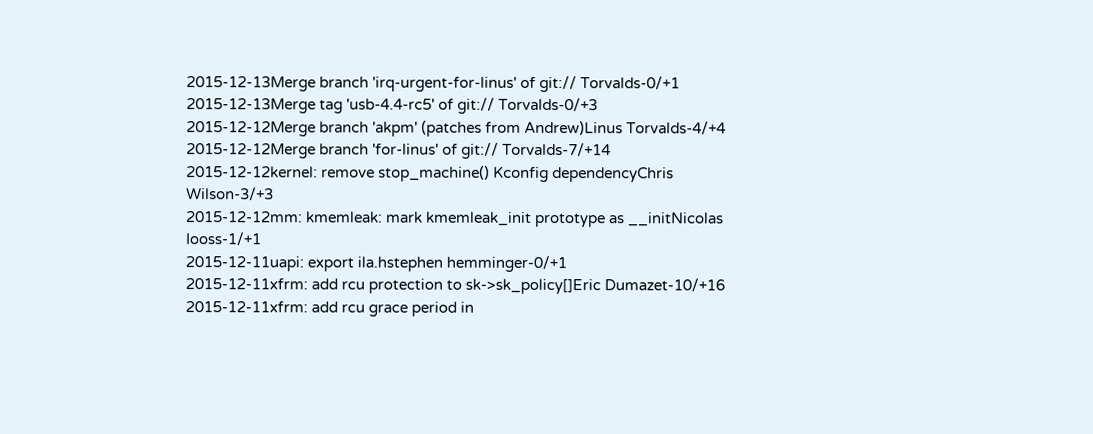2015-12-13Merge branch 'irq-urgent-for-linus' of git:// Torvalds-0/+1
2015-12-13Merge tag 'usb-4.4-rc5' of git:// Torvalds-0/+3
2015-12-12Merge branch 'akpm' (patches from Andrew)Linus Torvalds-4/+4
2015-12-12Merge branch 'for-linus' of git:// Torvalds-7/+14
2015-12-12kernel: remove stop_machine() Kconfig dependencyChris Wilson-3/+3
2015-12-12mm: kmemleak: mark kmemleak_init prototype as __initNicolas Iooss-1/+1
2015-12-11uapi: export ila.hstephen hemminger-0/+1
2015-12-11xfrm: add rcu protection to sk->sk_policy[]Eric Dumazet-10/+16
2015-12-11xfrm: add rcu grace period in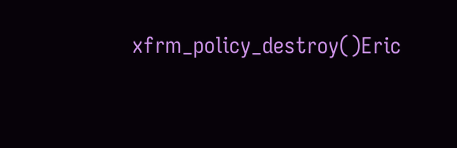xfrm_policy_destroy()Eric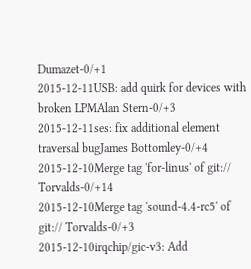Dumazet-0/+1
2015-12-11USB: add quirk for devices with broken LPMAlan Stern-0/+3
2015-12-11ses: fix additional element traversal bugJames Bottomley-0/+4
2015-12-10Merge tag 'for-linus' of git:// Torvalds-0/+14
2015-12-10Merge tag 'sound-4.4-rc5' of git:// Torvalds-0/+3
2015-12-10irqchip/gic-v3: Add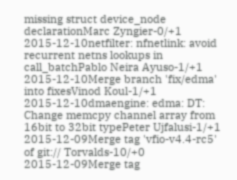missing struct device_node declarationMarc Zyngier-0/+1
2015-12-10netfilter: nfnetlink: avoid recurrent netns lookups in call_batchPablo Neira Ayuso-1/+1
2015-12-10Merge branch 'fix/edma' into fixesVinod Koul-1/+1
2015-12-10dmaengine: edma: DT: Change memcpy channel array from 16bit to 32bit typePeter Ujfalusi-1/+1
2015-12-09Merge tag 'vfio-v4.4-rc5' of git:// Torvalds-10/+0
2015-12-09Merge tag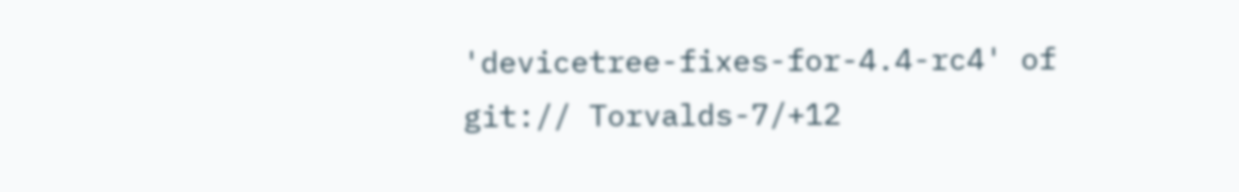'devicetree-fixes-for-4.4-rc4' of git:// Torvalds-7/+12